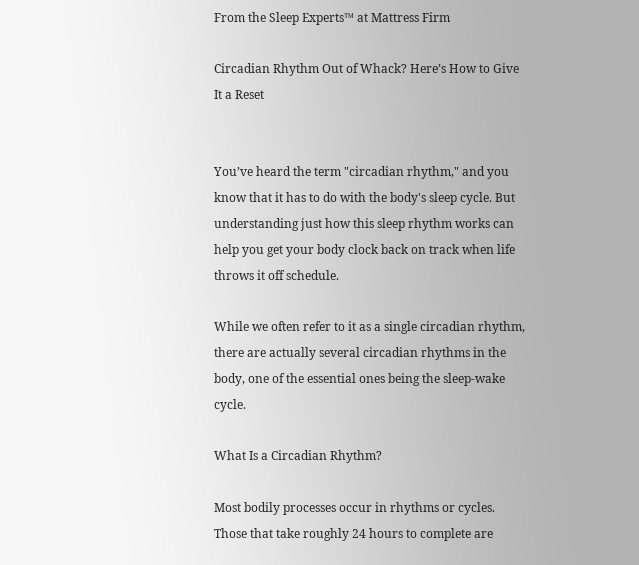From the Sleep Experts™ at Mattress Firm

Circadian Rhythm Out of Whack? Here’s How to Give It a Reset


You’ve heard the term "circadian rhythm," and you know that it has to do with the body's sleep cycle. But understanding just how this sleep rhythm works can help you get your body clock back on track when life throws it off schedule.

While we often refer to it as a single circadian rhythm, there are actually several circadian rhythms in the body, one of the essential ones being the sleep-wake cycle.

What Is a Circadian Rhythm?

Most bodily processes occur in rhythms or cycles. Those that take roughly 24 hours to complete are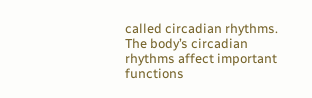called circadian rhythms. The body’s circadian rhythms affect important functions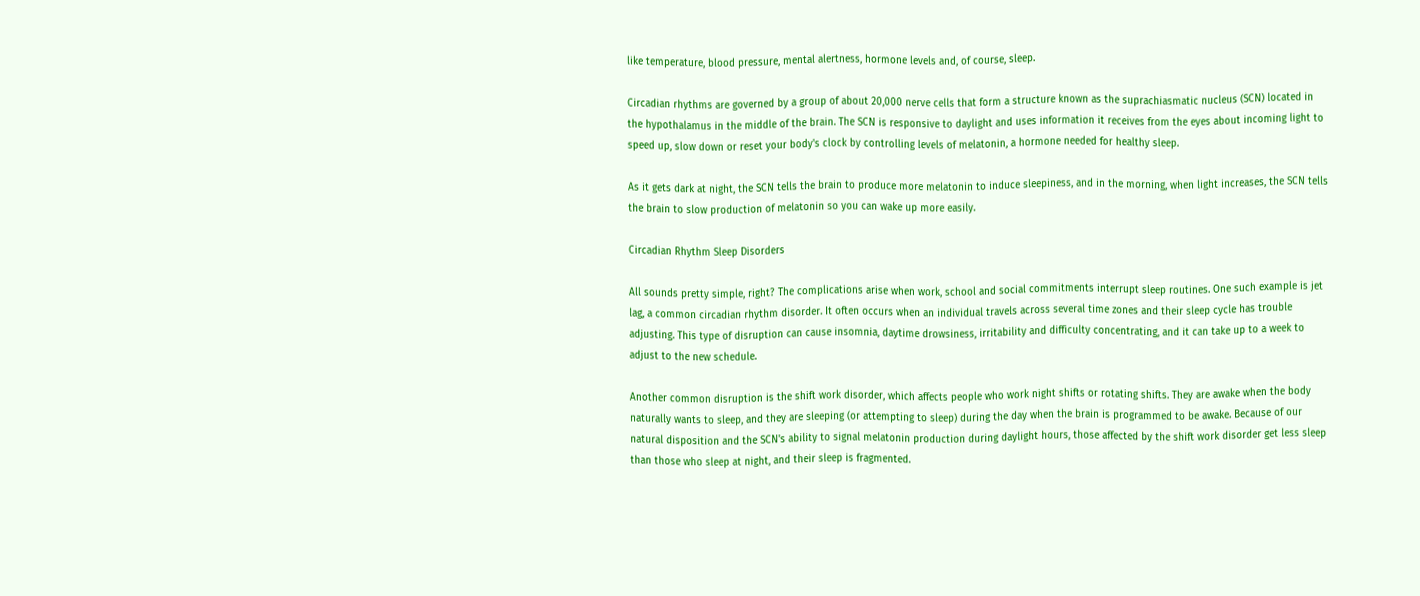like temperature, blood pressure, mental alertness, hormone levels and, of course, sleep.

Circadian rhythms are governed by a group of about 20,000 nerve cells that form a structure known as the suprachiasmatic nucleus (SCN) located in the hypothalamus in the middle of the brain. The SCN is responsive to daylight and uses information it receives from the eyes about incoming light to speed up, slow down or reset your body's clock by controlling levels of melatonin, a hormone needed for healthy sleep.

As it gets dark at night, the SCN tells the brain to produce more melatonin to induce sleepiness, and in the morning, when light increases, the SCN tells the brain to slow production of melatonin so you can wake up more easily.

Circadian Rhythm Sleep Disorders

All sounds pretty simple, right? The complications arise when work, school and social commitments interrupt sleep routines. One such example is jet lag, a common circadian rhythm disorder. It often occurs when an individual travels across several time zones and their sleep cycle has trouble adjusting. This type of disruption can cause insomnia, daytime drowsiness, irritability and difficulty concentrating, and it can take up to a week to adjust to the new schedule.

Another common disruption is the shift work disorder, which affects people who work night shifts or rotating shifts. They are awake when the body naturally wants to sleep, and they are sleeping (or attempting to sleep) during the day when the brain is programmed to be awake. Because of our natural disposition and the SCN's ability to signal melatonin production during daylight hours, those affected by the shift work disorder get less sleep than those who sleep at night, and their sleep is fragmented.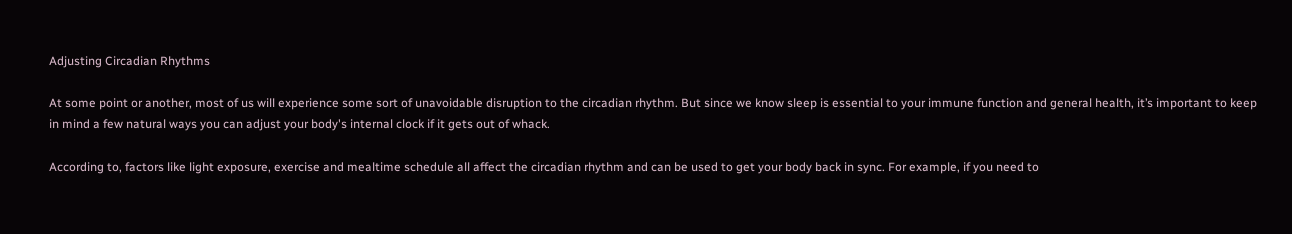Adjusting Circadian Rhythms

At some point or another, most of us will experience some sort of unavoidable disruption to the circadian rhythm. But since we know sleep is essential to your immune function and general health, it’s important to keep in mind a few natural ways you can adjust your body's internal clock if it gets out of whack.

According to, factors like light exposure, exercise and mealtime schedule all affect the circadian rhythm and can be used to get your body back in sync. For example, if you need to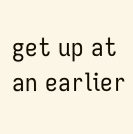get up at an earlier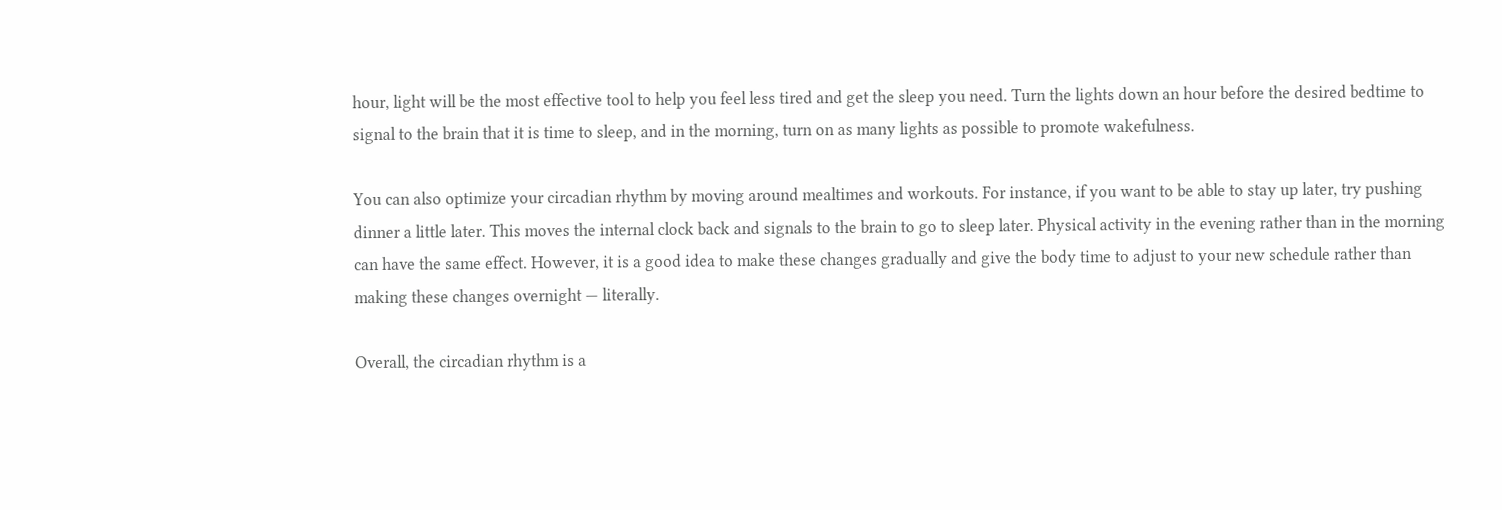hour, light will be the most effective tool to help you feel less tired and get the sleep you need. Turn the lights down an hour before the desired bedtime to signal to the brain that it is time to sleep, and in the morning, turn on as many lights as possible to promote wakefulness.

You can also optimize your circadian rhythm by moving around mealtimes and workouts. For instance, if you want to be able to stay up later, try pushing dinner a little later. This moves the internal clock back and signals to the brain to go to sleep later. Physical activity in the evening rather than in the morning can have the same effect. However, it is a good idea to make these changes gradually and give the body time to adjust to your new schedule rather than making these changes overnight — literally.

Overall, the circadian rhythm is a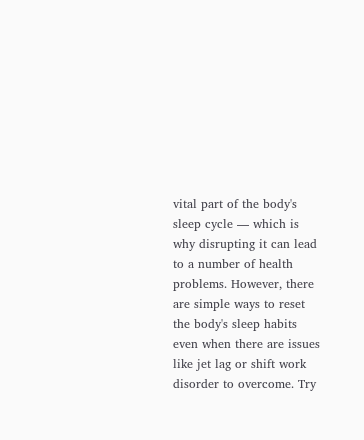vital part of the body's sleep cycle — which is why disrupting it can lead to a number of health problems. However, there are simple ways to reset the body's sleep habits even when there are issues like jet lag or shift work disorder to overcome. Try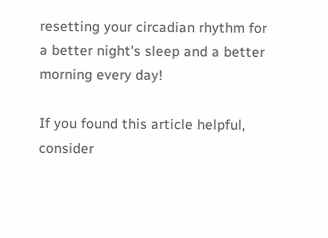resetting your circadian rhythm for a better night's sleep and a better morning every day!

If you found this article helpful, consider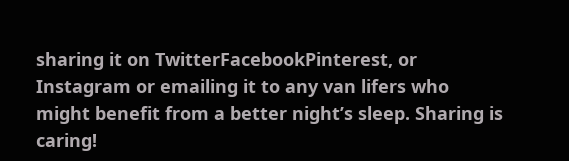sharing it on TwitterFacebookPinterest, or Instagram or emailing it to any van lifers who might benefit from a better night’s sleep. Sharing is caring!